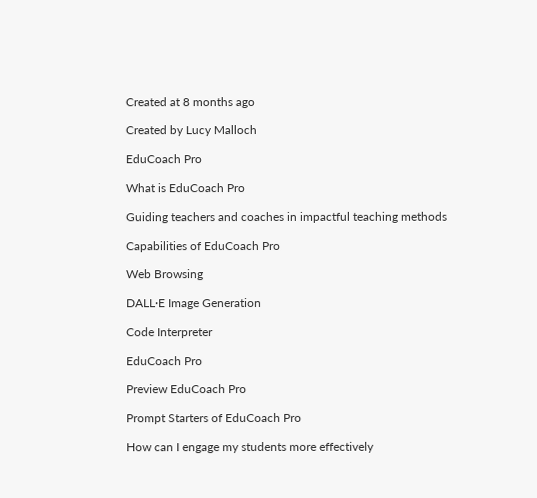Created at 8 months ago

Created by Lucy Malloch

EduCoach Pro

What is EduCoach Pro

Guiding teachers and coaches in impactful teaching methods

Capabilities of EduCoach Pro

Web Browsing

DALL·E Image Generation

Code Interpreter

EduCoach Pro

Preview EduCoach Pro

Prompt Starters of EduCoach Pro

How can I engage my students more effectively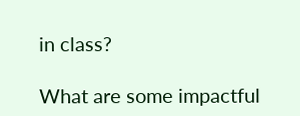in class?

What are some impactful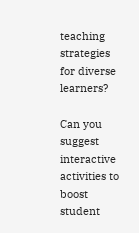teaching strategies for diverse learners?

Can you suggest interactive activities to boost student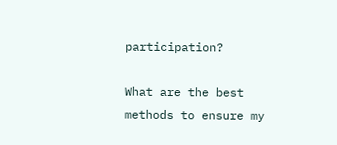participation?

What are the best methods to ensure my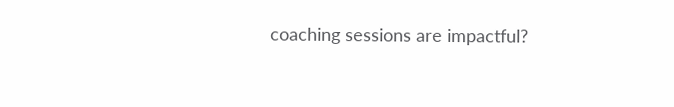coaching sessions are impactful?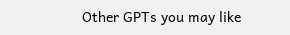Other GPTs you may like